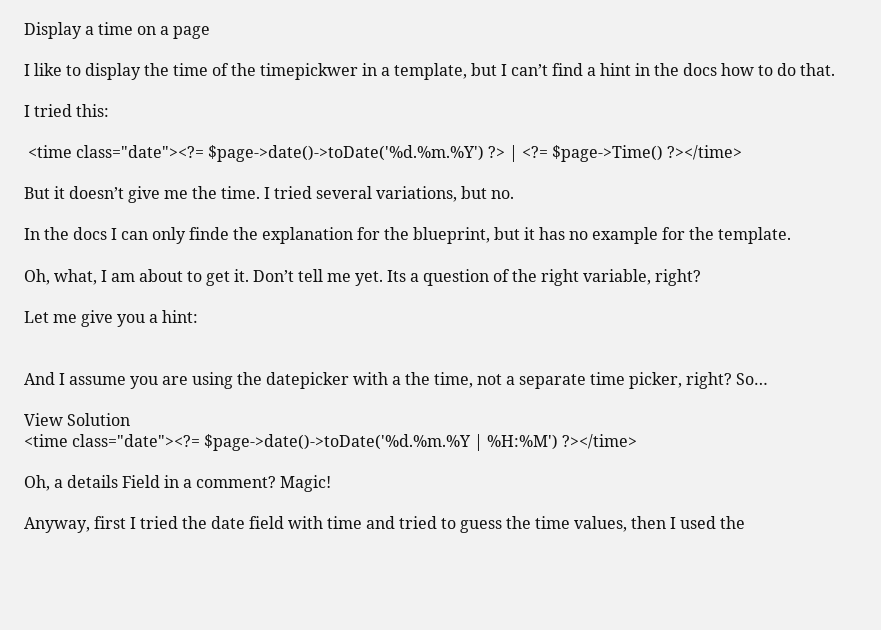Display a time on a page

I like to display the time of the timepickwer in a template, but I can’t find a hint in the docs how to do that.

I tried this:

 <time class="date"><?= $page->date()->toDate('%d.%m.%Y') ?> | <?= $page->Time() ?></time>

But it doesn’t give me the time. I tried several variations, but no.

In the docs I can only finde the explanation for the blueprint, but it has no example for the template.

Oh, what, I am about to get it. Don’t tell me yet. Its a question of the right variable, right?

Let me give you a hint:


And I assume you are using the datepicker with a the time, not a separate time picker, right? So…

View Solution
<time class="date"><?= $page->date()->toDate('%d.%m.%Y | %H:%M') ?></time>

Oh, a details Field in a comment? Magic!

Anyway, first I tried the date field with time and tried to guess the time values, then I used the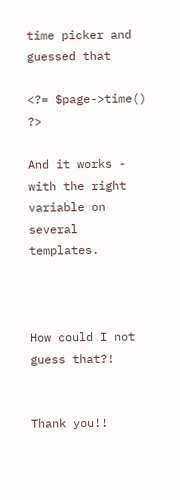time picker and guessed that

<?= $page->time() ?>

And it works - with the right variable on several templates.



How could I not guess that?!


Thank you!!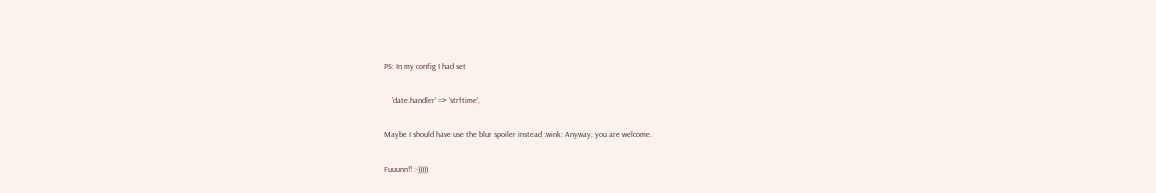PS: In my config I had set

    'date.handler' => 'strftime',

Maybe I should have use the blur spoiler instead :wink: Anyway, you are welcome.

Fuuunn!! :-)))))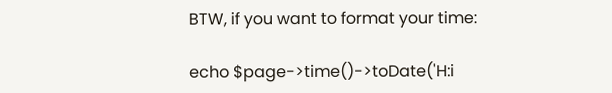BTW, if you want to format your time:

echo $page->time()->toDate('H:i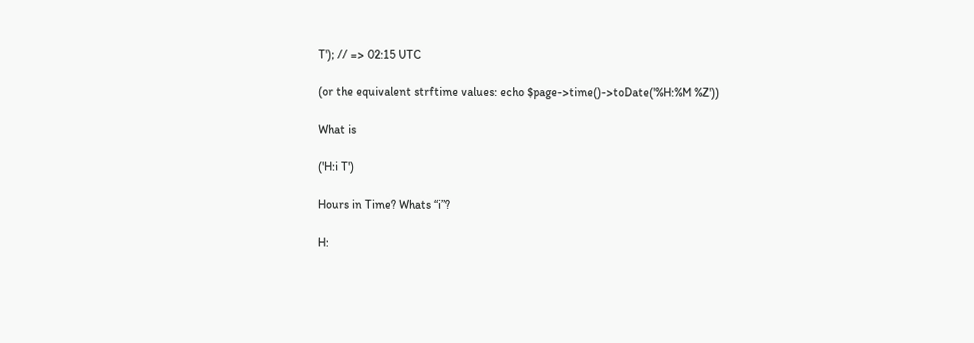T'); // => 02:15 UTC

(or the equivalent strftime values: echo $page->time()->toDate('%H:%M %Z'))

What is

('H:i T')

Hours in Time? Whats “i”?

H: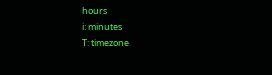hours
i: minutes
T: timezone